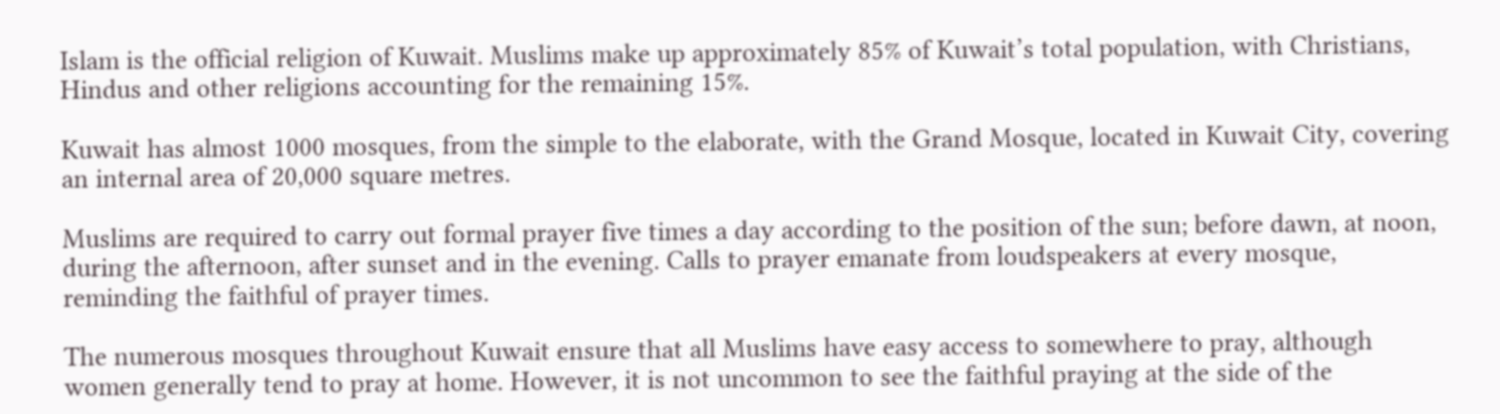Islam is the official religion of Kuwait. Muslims make up approximately 85% of Kuwait’s total population, with Christians, Hindus and other religions accounting for the remaining 15%.

Kuwait has almost 1000 mosques, from the simple to the elaborate, with the Grand Mosque, located in Kuwait City, covering an internal area of 20,000 square metres.

Muslims are required to carry out formal prayer five times a day according to the position of the sun; before dawn, at noon, during the afternoon, after sunset and in the evening. Calls to prayer emanate from loudspeakers at every mosque, reminding the faithful of prayer times.

The numerous mosques throughout Kuwait ensure that all Muslims have easy access to somewhere to pray, although women generally tend to pray at home. However, it is not uncommon to see the faithful praying at the side of the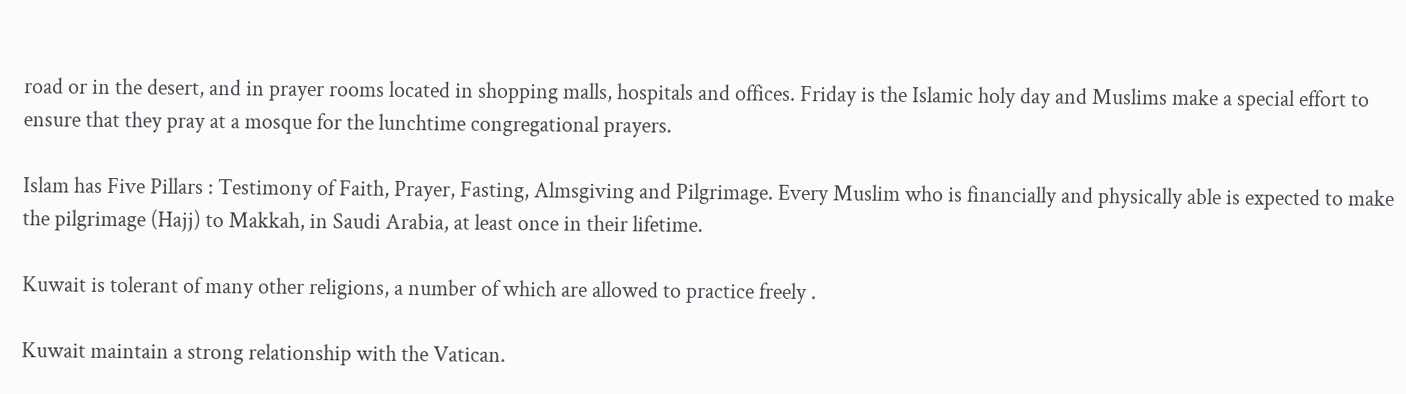road or in the desert, and in prayer rooms located in shopping malls, hospitals and offices. Friday is the Islamic holy day and Muslims make a special effort to ensure that they pray at a mosque for the lunchtime congregational prayers.

Islam has Five Pillars : Testimony of Faith, Prayer, Fasting, Almsgiving and Pilgrimage. Every Muslim who is financially and physically able is expected to make the pilgrimage (Hajj) to Makkah, in Saudi Arabia, at least once in their lifetime.

Kuwait is tolerant of many other religions, a number of which are allowed to practice freely .

Kuwait maintain a strong relationship with the Vatican.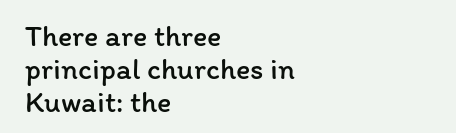There are three principal churches in Kuwait: the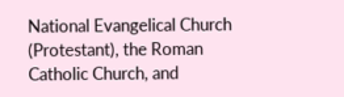National Evangelical Church (Protestant), the Roman Catholic Church, and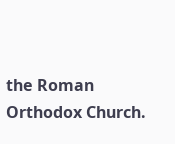the Roman Orthodox Church.